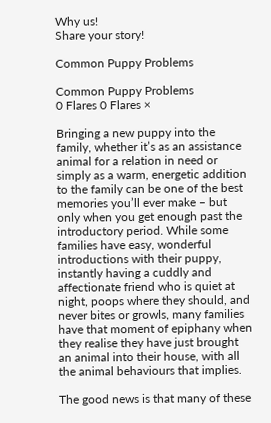Why us!
Share your story!

Common Puppy Problems

Common Puppy Problems
0 Flares 0 Flares ×

Bringing a new puppy into the family, whether it’s as an assistance animal for a relation in need or simply as a warm, energetic addition to the family can be one of the best memories you’ll ever make – but only when you get enough past the introductory period. While some families have easy, wonderful introductions with their puppy, instantly having a cuddly and affectionate friend who is quiet at night, poops where they should, and never bites or growls, many families have that moment of epiphany when they realise they have just brought an animal into their house, with all the animal behaviours that implies.

The good news is that many of these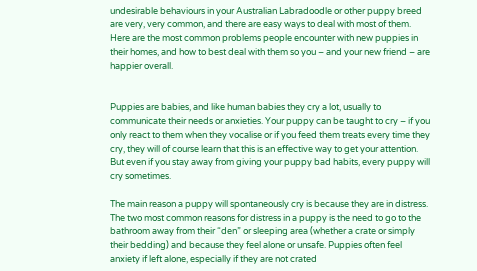undesirable behaviours in your Australian Labradoodle or other puppy breed are very, very common, and there are easy ways to deal with most of them. Here are the most common problems people encounter with new puppies in their homes, and how to best deal with them so you – and your new friend – are happier overall.


Puppies are babies, and like human babies they cry a lot, usually to communicate their needs or anxieties. Your puppy can be taught to cry – if you only react to them when they vocalise or if you feed them treats every time they cry, they will of course learn that this is an effective way to get your attention. But even if you stay away from giving your puppy bad habits, every puppy will cry sometimes.

The main reason a puppy will spontaneously cry is because they are in distress. The two most common reasons for distress in a puppy is the need to go to the bathroom away from their “den” or sleeping area (whether a crate or simply their bedding) and because they feel alone or unsafe. Puppies often feel anxiety if left alone, especially if they are not crated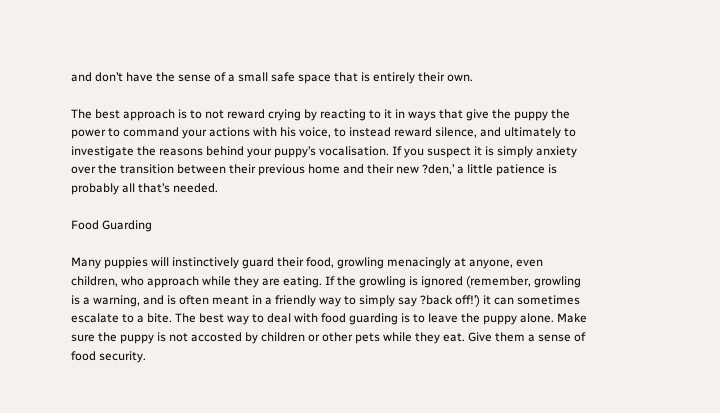and don’t have the sense of a small safe space that is entirely their own.

The best approach is to not reward crying by reacting to it in ways that give the puppy the power to command your actions with his voice, to instead reward silence, and ultimately to investigate the reasons behind your puppy’s vocalisation. If you suspect it is simply anxiety over the transition between their previous home and their new ?den,’ a little patience is probably all that’s needed.

Food Guarding

Many puppies will instinctively guard their food, growling menacingly at anyone, even children, who approach while they are eating. If the growling is ignored (remember, growling is a warning, and is often meant in a friendly way to simply say ?back off!’) it can sometimes escalate to a bite. The best way to deal with food guarding is to leave the puppy alone. Make sure the puppy is not accosted by children or other pets while they eat. Give them a sense of food security.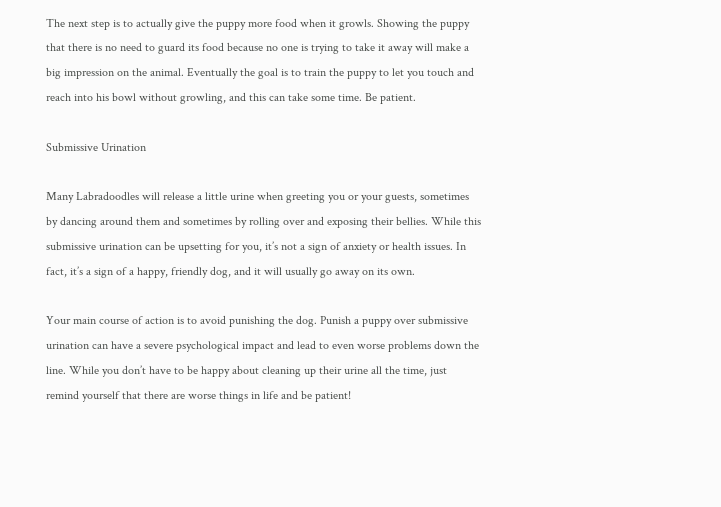The next step is to actually give the puppy more food when it growls. Showing the puppy that there is no need to guard its food because no one is trying to take it away will make a big impression on the animal. Eventually the goal is to train the puppy to let you touch and reach into his bowl without growling, and this can take some time. Be patient.

Submissive Urination

Many Labradoodles will release a little urine when greeting you or your guests, sometimes by dancing around them and sometimes by rolling over and exposing their bellies. While this submissive urination can be upsetting for you, it’s not a sign of anxiety or health issues. In fact, it’s a sign of a happy, friendly dog, and it will usually go away on its own.

Your main course of action is to avoid punishing the dog. Punish a puppy over submissive urination can have a severe psychological impact and lead to even worse problems down the line. While you don’t have to be happy about cleaning up their urine all the time, just remind yourself that there are worse things in life and be patient!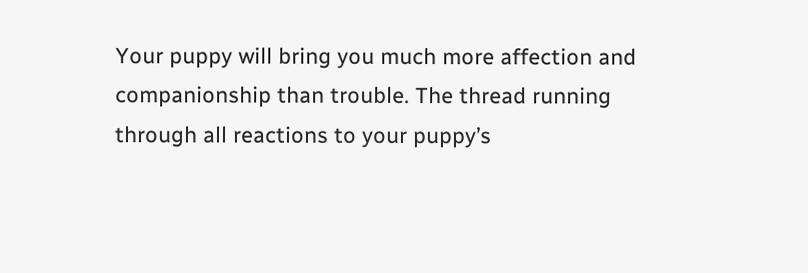Your puppy will bring you much more affection and companionship than trouble. The thread running through all reactions to your puppy’s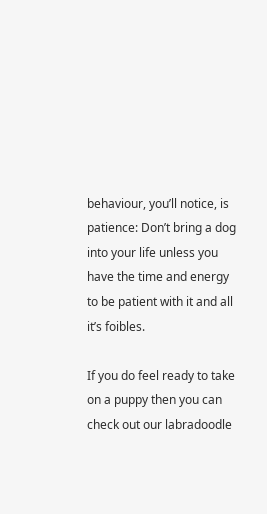behaviour, you’ll notice, is patience: Don’t bring a dog into your life unless you have the time and energy to be patient with it and all it’s foibles.

If you do feel ready to take on a puppy then you can check out our labradoodle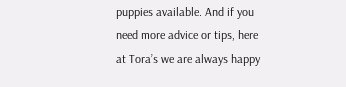puppies available. And if you need more advice or tips, here at Tora’s we are always happy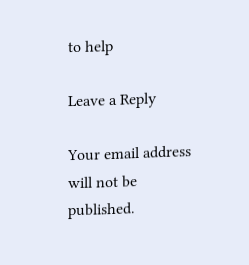to help

Leave a Reply

Your email address will not be published.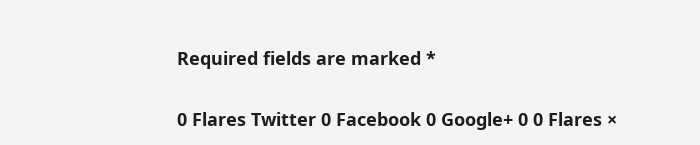Required fields are marked *

0 Flares Twitter 0 Facebook 0 Google+ 0 0 Flares ×